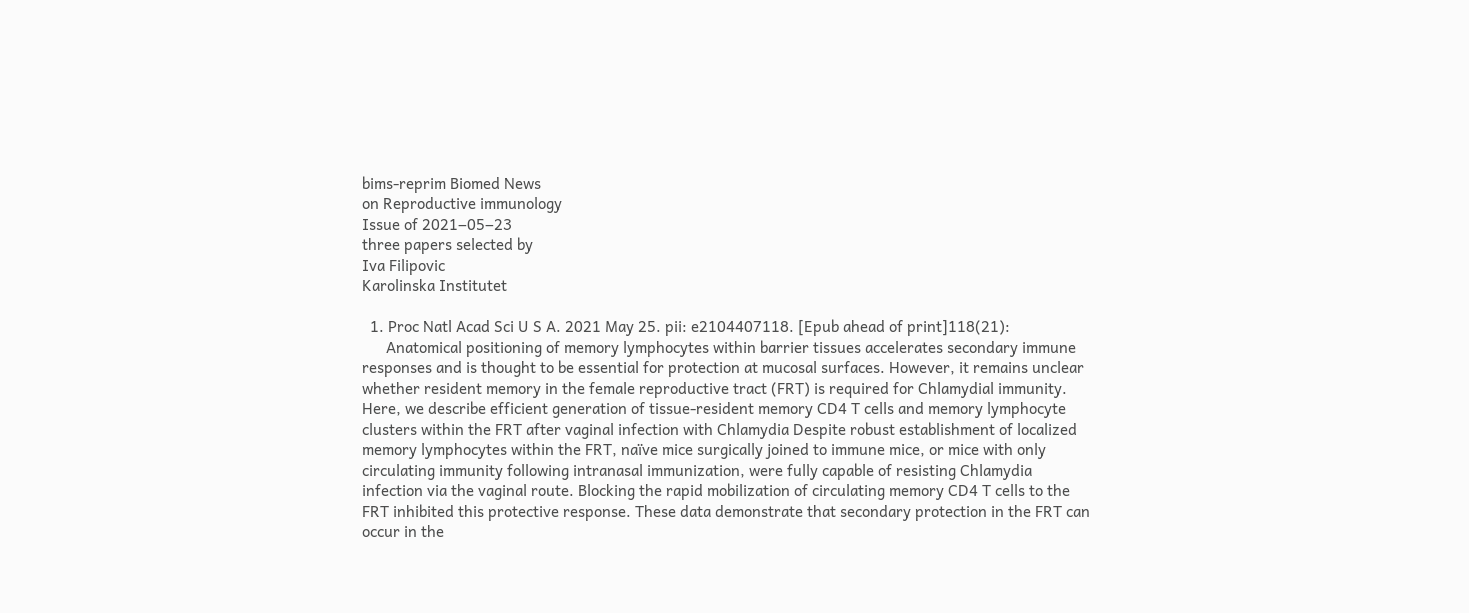bims-reprim Biomed News
on Reproductive immunology
Issue of 2021‒05‒23
three papers selected by
Iva Filipovic
Karolinska Institutet

  1. Proc Natl Acad Sci U S A. 2021 May 25. pii: e2104407118. [Epub ahead of print]118(21):
      Anatomical positioning of memory lymphocytes within barrier tissues accelerates secondary immune responses and is thought to be essential for protection at mucosal surfaces. However, it remains unclear whether resident memory in the female reproductive tract (FRT) is required for Chlamydial immunity. Here, we describe efficient generation of tissue-resident memory CD4 T cells and memory lymphocyte clusters within the FRT after vaginal infection with Chlamydia Despite robust establishment of localized memory lymphocytes within the FRT, naïve mice surgically joined to immune mice, or mice with only circulating immunity following intranasal immunization, were fully capable of resisting Chlamydia infection via the vaginal route. Blocking the rapid mobilization of circulating memory CD4 T cells to the FRT inhibited this protective response. These data demonstrate that secondary protection in the FRT can occur in the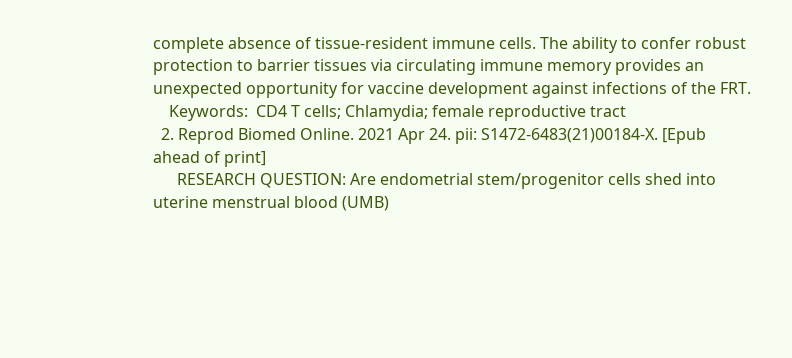complete absence of tissue-resident immune cells. The ability to confer robust protection to barrier tissues via circulating immune memory provides an unexpected opportunity for vaccine development against infections of the FRT.
    Keywords:  CD4 T cells; Chlamydia; female reproductive tract
  2. Reprod Biomed Online. 2021 Apr 24. pii: S1472-6483(21)00184-X. [Epub ahead of print]
      RESEARCH QUESTION: Are endometrial stem/progenitor cells shed into uterine menstrual blood (UMB)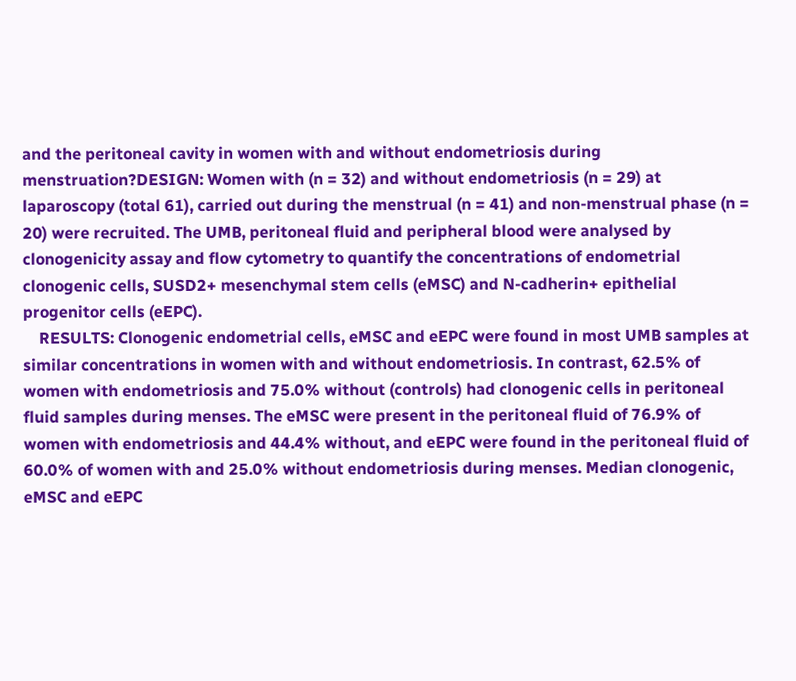and the peritoneal cavity in women with and without endometriosis during menstruation?DESIGN: Women with (n = 32) and without endometriosis (n = 29) at laparoscopy (total 61), carried out during the menstrual (n = 41) and non-menstrual phase (n = 20) were recruited. The UMB, peritoneal fluid and peripheral blood were analysed by clonogenicity assay and flow cytometry to quantify the concentrations of endometrial clonogenic cells, SUSD2+ mesenchymal stem cells (eMSC) and N-cadherin+ epithelial progenitor cells (eEPC).
    RESULTS: Clonogenic endometrial cells, eMSC and eEPC were found in most UMB samples at similar concentrations in women with and without endometriosis. In contrast, 62.5% of women with endometriosis and 75.0% without (controls) had clonogenic cells in peritoneal fluid samples during menses. The eMSC were present in the peritoneal fluid of 76.9% of women with endometriosis and 44.4% without, and eEPC were found in the peritoneal fluid of 60.0% of women with and 25.0% without endometriosis during menses. Median clonogenic, eMSC and eEPC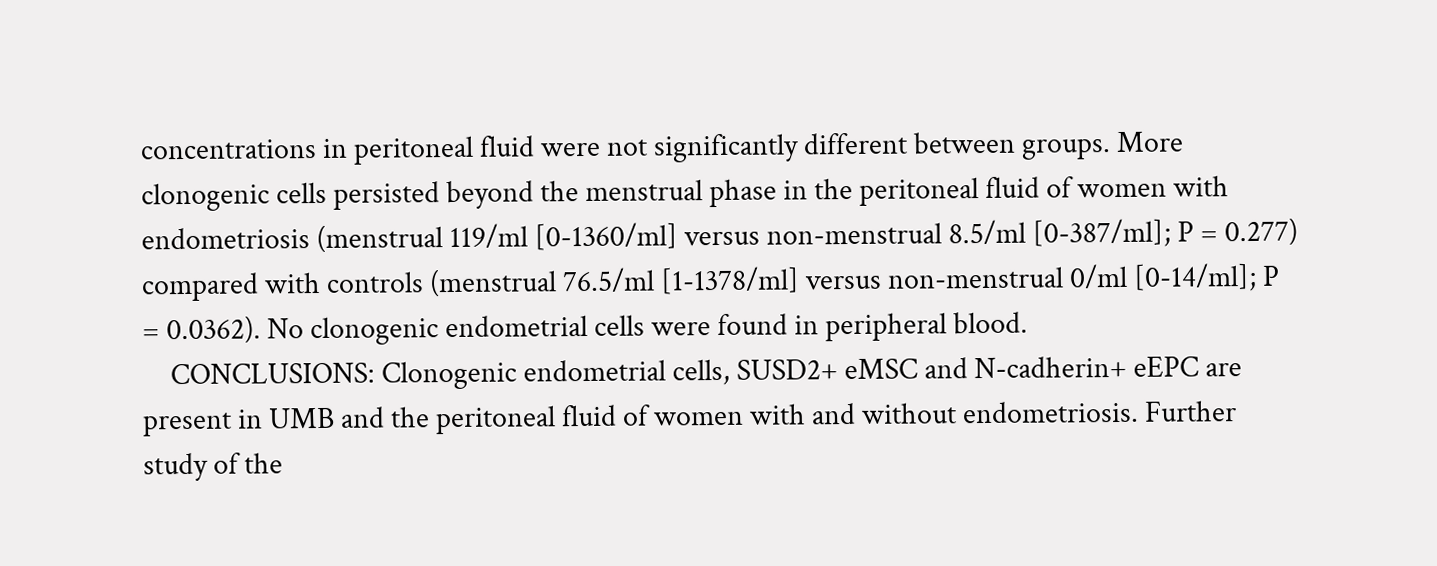concentrations in peritoneal fluid were not significantly different between groups. More clonogenic cells persisted beyond the menstrual phase in the peritoneal fluid of women with endometriosis (menstrual 119/ml [0-1360/ml] versus non-menstrual 8.5/ml [0-387/ml]; P = 0.277) compared with controls (menstrual 76.5/ml [1-1378/ml] versus non-menstrual 0/ml [0-14/ml]; P = 0.0362). No clonogenic endometrial cells were found in peripheral blood.
    CONCLUSIONS: Clonogenic endometrial cells, SUSD2+ eMSC and N-cadherin+ eEPC are present in UMB and the peritoneal fluid of women with and without endometriosis. Further study of the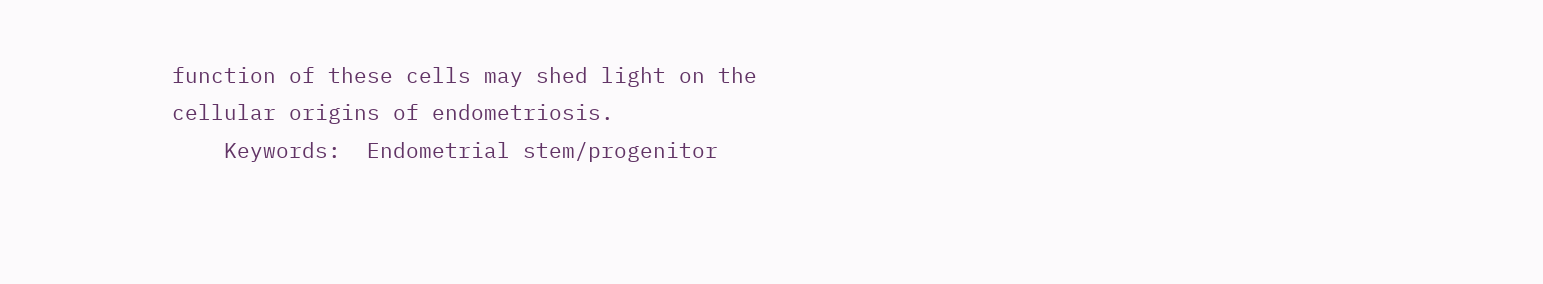function of these cells may shed light on the cellular origins of endometriosis.
    Keywords:  Endometrial stem/progenitor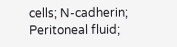cells; N-cadherin; Peritoneal fluid;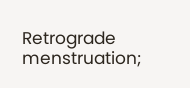Retrograde menstruation;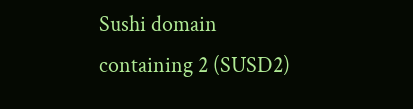Sushi domain containing 2 (SUSD2)